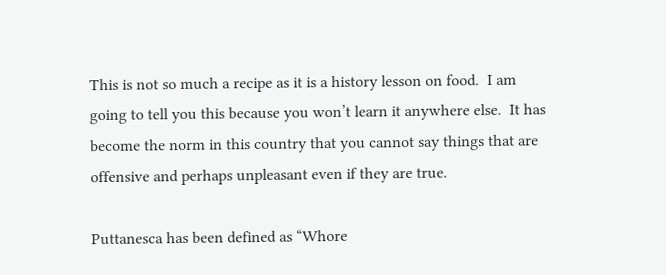This is not so much a recipe as it is a history lesson on food.  I am going to tell you this because you won’t learn it anywhere else.  It has become the norm in this country that you cannot say things that are offensive and perhaps unpleasant even if they are true.

Puttanesca has been defined as “Whore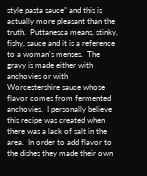style pasta sauce” and this is actually more pleasant than the truth.  Puttanesca means, stinky, fishy, sauce and it is a reference to a woman’s menses.  The gravy is made either with anchovies or with Worcestershire sauce whose flavor comes from fermented anchovies.  I personally believe this recipe was created when there was a lack of salt in the area.  In order to add flavor to the dishes they made their own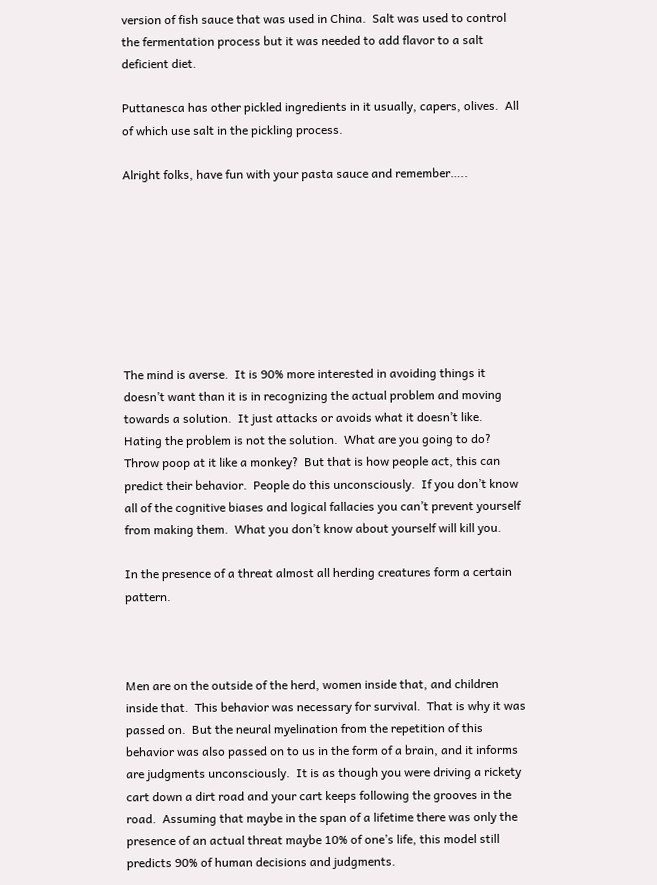version of fish sauce that was used in China.  Salt was used to control the fermentation process but it was needed to add flavor to a salt deficient diet.

Puttanesca has other pickled ingredients in it usually, capers, olives.  All of which use salt in the pickling process.

Alright folks, have fun with your pasta sauce and remember…..








The mind is averse.  It is 90% more interested in avoiding things it doesn’t want than it is in recognizing the actual problem and moving towards a solution.  It just attacks or avoids what it doesn’t like.  Hating the problem is not the solution.  What are you going to do?  Throw poop at it like a monkey?  But that is how people act, this can predict their behavior.  People do this unconsciously.  If you don’t know all of the cognitive biases and logical fallacies you can’t prevent yourself from making them.  What you don’t know about yourself will kill you.

In the presence of a threat almost all herding creatures form a certain pattern.



Men are on the outside of the herd, women inside that, and children inside that.  This behavior was necessary for survival.  That is why it was passed on.  But the neural myelination from the repetition of this behavior was also passed on to us in the form of a brain, and it informs are judgments unconsciously.  It is as though you were driving a rickety cart down a dirt road and your cart keeps following the grooves in the road.  Assuming that maybe in the span of a lifetime there was only the presence of an actual threat maybe 10% of one’s life, this model still predicts 90% of human decisions and judgments.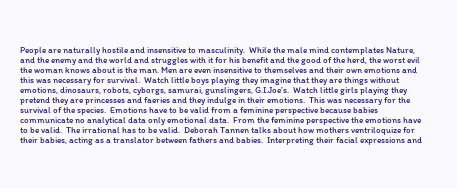People are naturally hostile and insensitive to masculinity.  While the male mind contemplates Nature, and the enemy and the world and struggles with it for his benefit and the good of the herd, the worst evil the woman knows about is the man. Men are even insensitive to themselves and their own emotions and this was necessary for survival.  Watch little boys playing they imagine that they are things without emotions, dinosaurs, robots, cyborgs, samurai, gunslingers, G.I.Joe’s.  Watch little girls playing they pretend they are princesses and faeries and they indulge in their emotions.  This was necessary for the survival of the species.  Emotions have to be valid from a feminine perspective because babies communicate no analytical data only emotional data.  From the feminine perspective the emotions have to be valid.  The irrational has to be valid.  Deborah Tannen talks about how mothers ventriloquize for their babies, acting as a translator between fathers and babies.  Interpreting their facial expressions and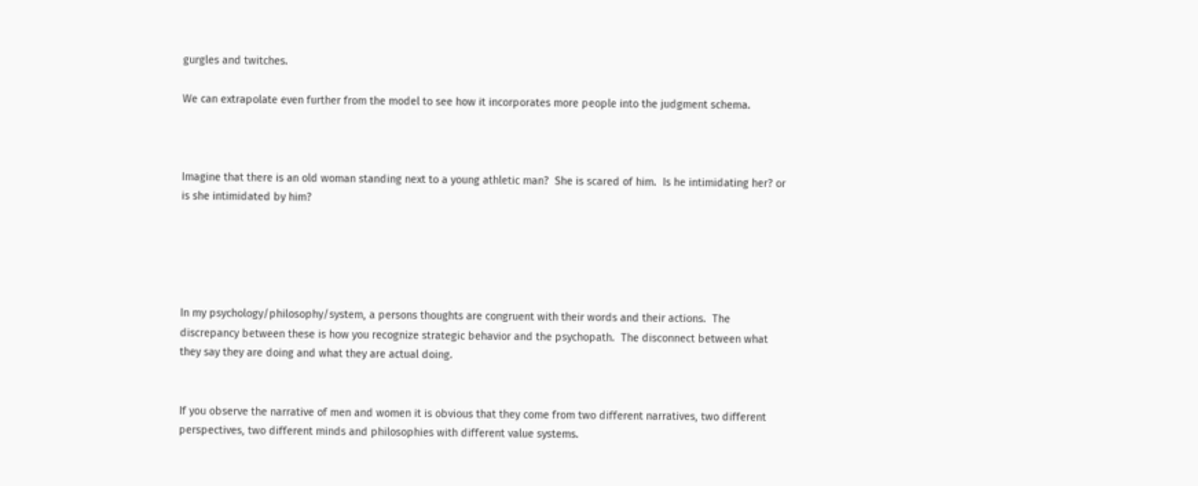gurgles and twitches.

We can extrapolate even further from the model to see how it incorporates more people into the judgment schema.



Imagine that there is an old woman standing next to a young athletic man?  She is scared of him.  Is he intimidating her? or is she intimidated by him?





In my psychology/philosophy/system, a persons thoughts are congruent with their words and their actions.  The discrepancy between these is how you recognize strategic behavior and the psychopath.  The disconnect between what they say they are doing and what they are actual doing.


If you observe the narrative of men and women it is obvious that they come from two different narratives, two different perspectives, two different minds and philosophies with different value systems.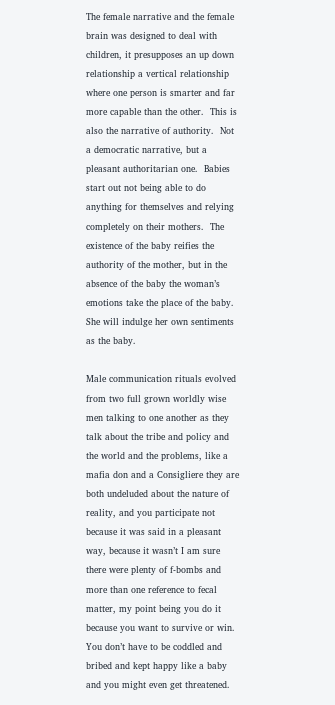The female narrative and the female brain was designed to deal with children, it presupposes an up down relationship a vertical relationship where one person is smarter and far more capable than the other.  This is also the narrative of authority.  Not a democratic narrative, but a pleasant authoritarian one.  Babies start out not being able to do anything for themselves and relying completely on their mothers.  The existence of the baby reifies the authority of the mother, but in the absence of the baby the woman’s emotions take the place of the baby.  She will indulge her own sentiments as the baby.

Male communication rituals evolved from two full grown worldly wise men talking to one another as they talk about the tribe and policy and the world and the problems, like a mafia don and a Consigliere they are both undeluded about the nature of reality, and you participate not because it was said in a pleasant way, because it wasn’t I am sure there were plenty of f-bombs and more than one reference to fecal matter, my point being you do it because you want to survive or win.  You don’t have to be coddled and bribed and kept happy like a baby and you might even get threatened.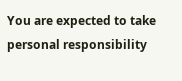You are expected to take personal responsibility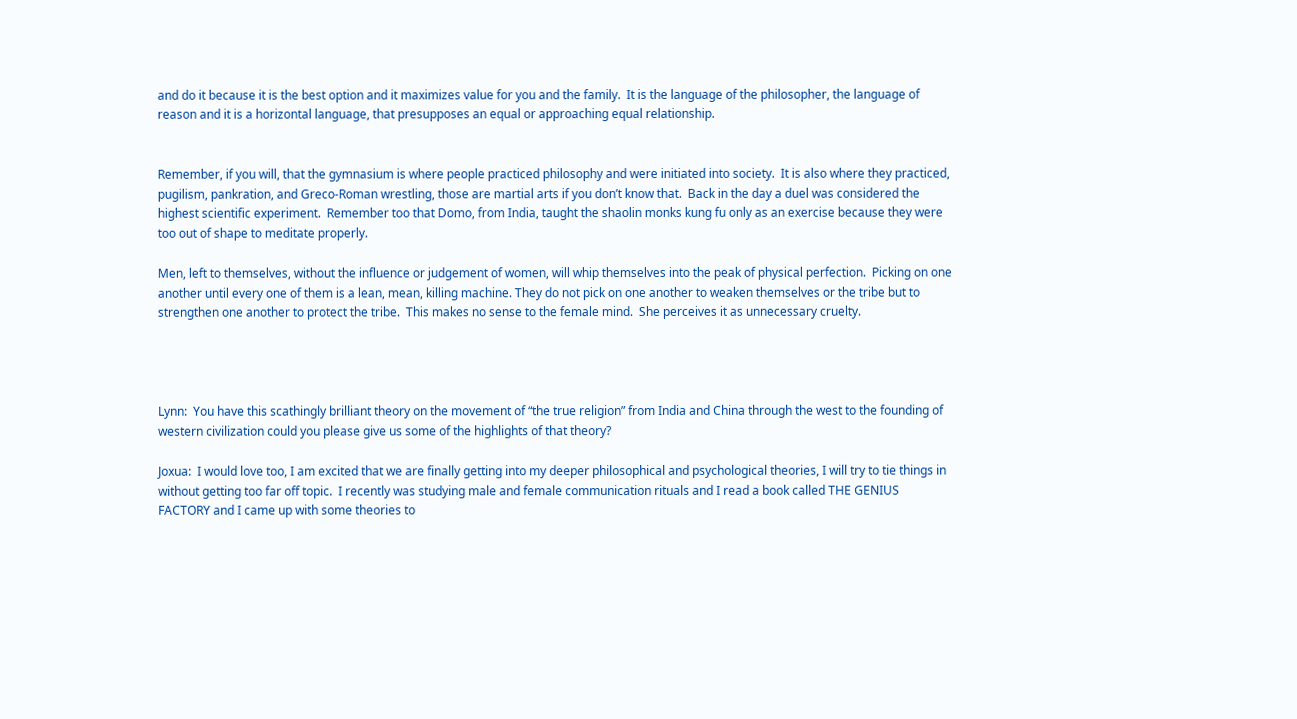and do it because it is the best option and it maximizes value for you and the family.  It is the language of the philosopher, the language of reason and it is a horizontal language, that presupposes an equal or approaching equal relationship.


Remember, if you will, that the gymnasium is where people practiced philosophy and were initiated into society.  It is also where they practiced, pugilism, pankration, and Greco-Roman wrestling, those are martial arts if you don’t know that.  Back in the day a duel was considered the highest scientific experiment.  Remember too that Domo, from India, taught the shaolin monks kung fu only as an exercise because they were too out of shape to meditate properly.

Men, left to themselves, without the influence or judgement of women, will whip themselves into the peak of physical perfection.  Picking on one another until every one of them is a lean, mean, killing machine. They do not pick on one another to weaken themselves or the tribe but to strengthen one another to protect the tribe.  This makes no sense to the female mind.  She perceives it as unnecessary cruelty.




Lynn:  You have this scathingly brilliant theory on the movement of “the true religion” from India and China through the west to the founding of western civilization could you please give us some of the highlights of that theory?

Joxua:  I would love too, I am excited that we are finally getting into my deeper philosophical and psychological theories, I will try to tie things in without getting too far off topic.  I recently was studying male and female communication rituals and I read a book called THE GENIUS FACTORY and I came up with some theories to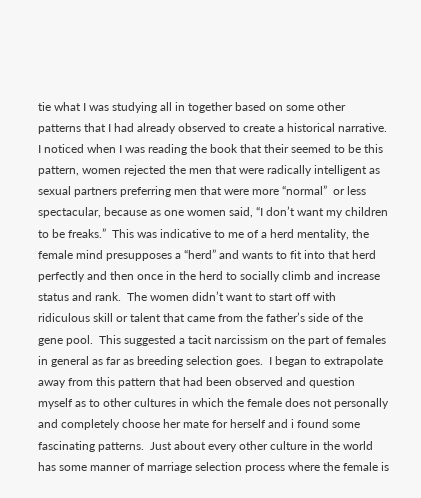tie what I was studying all in together based on some other patterns that I had already observed to create a historical narrative.  I noticed when I was reading the book that their seemed to be this pattern, women rejected the men that were radically intelligent as sexual partners preferring men that were more “normal”  or less spectacular, because as one women said, “I don’t want my children to be freaks.”  This was indicative to me of a herd mentality, the female mind presupposes a “herd” and wants to fit into that herd perfectly and then once in the herd to socially climb and increase status and rank.  The women didn’t want to start off with ridiculous skill or talent that came from the father’s side of the gene pool.  This suggested a tacit narcissism on the part of females in general as far as breeding selection goes.  I began to extrapolate away from this pattern that had been observed and question myself as to other cultures in which the female does not personally and completely choose her mate for herself and i found some fascinating patterns.  Just about every other culture in the world has some manner of marriage selection process where the female is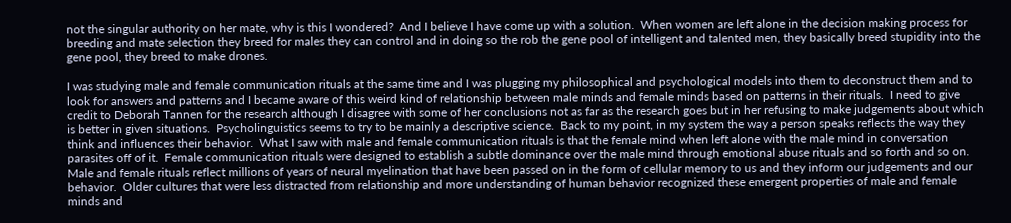not the singular authority on her mate, why is this I wondered?  And I believe I have come up with a solution.  When women are left alone in the decision making process for breeding and mate selection they breed for males they can control and in doing so the rob the gene pool of intelligent and talented men, they basically breed stupidity into the gene pool, they breed to make drones.

I was studying male and female communication rituals at the same time and I was plugging my philosophical and psychological models into them to deconstruct them and to look for answers and patterns and I became aware of this weird kind of relationship between male minds and female minds based on patterns in their rituals.  I need to give credit to Deborah Tannen for the research although I disagree with some of her conclusions not as far as the research goes but in her refusing to make judgements about which is better in given situations.  Psycholinguistics seems to try to be mainly a descriptive science.  Back to my point, in my system the way a person speaks reflects the way they think and influences their behavior.  What I saw with male and female communication rituals is that the female mind when left alone with the male mind in conversation parasites off of it.  Female communication rituals were designed to establish a subtle dominance over the male mind through emotional abuse rituals and so forth and so on.  Male and female rituals reflect millions of years of neural myelination that have been passed on in the form of cellular memory to us and they inform our judgements and our behavior.  Older cultures that were less distracted from relationship and more understanding of human behavior recognized these emergent properties of male and female minds and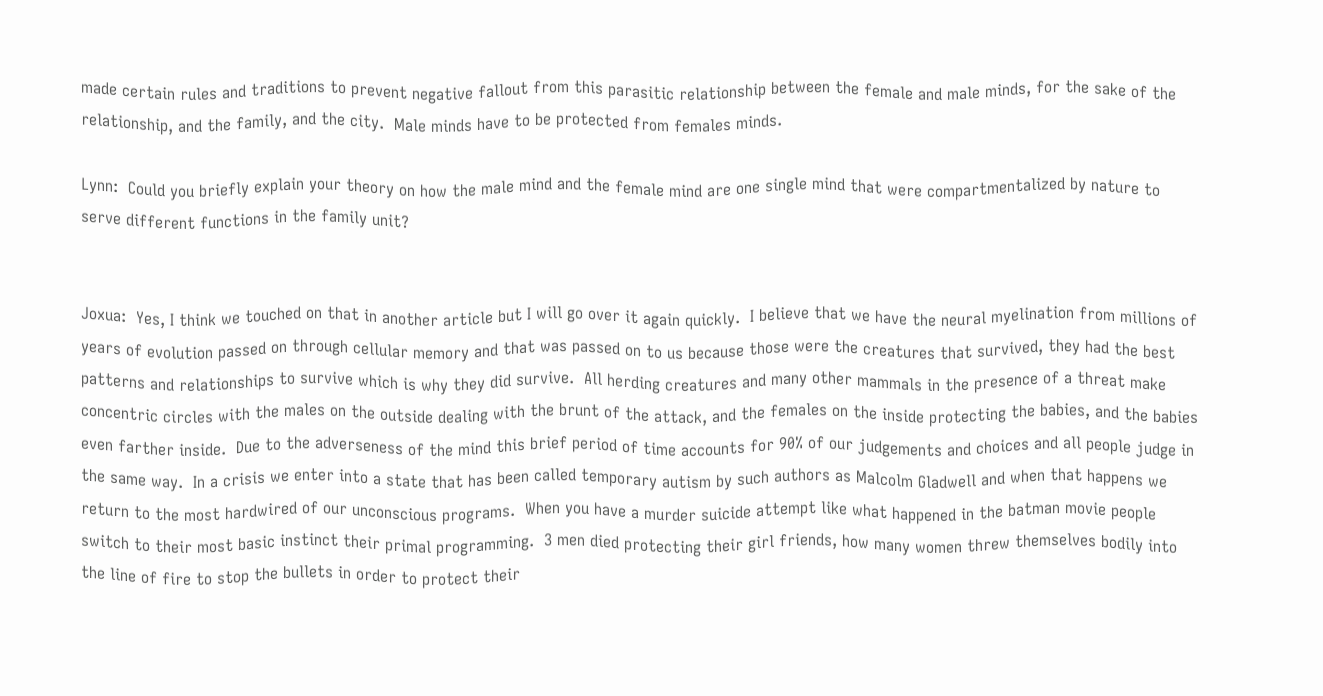made certain rules and traditions to prevent negative fallout from this parasitic relationship between the female and male minds, for the sake of the relationship, and the family, and the city.  Male minds have to be protected from females minds.

Lynn:  Could you briefly explain your theory on how the male mind and the female mind are one single mind that were compartmentalized by nature to serve different functions in the family unit?


Joxua:  Yes, I think we touched on that in another article but I will go over it again quickly.  I believe that we have the neural myelination from millions of years of evolution passed on through cellular memory and that was passed on to us because those were the creatures that survived, they had the best patterns and relationships to survive which is why they did survive.  All herding creatures and many other mammals in the presence of a threat make concentric circles with the males on the outside dealing with the brunt of the attack, and the females on the inside protecting the babies, and the babies even farther inside.  Due to the adverseness of the mind this brief period of time accounts for 90% of our judgements and choices and all people judge in the same way.  In a crisis we enter into a state that has been called temporary autism by such authors as Malcolm Gladwell and when that happens we return to the most hardwired of our unconscious programs.  When you have a murder suicide attempt like what happened in the batman movie people switch to their most basic instinct their primal programming.  3 men died protecting their girl friends, how many women threw themselves bodily into the line of fire to stop the bullets in order to protect their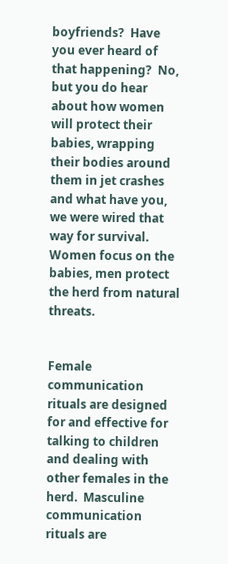boyfriends?  Have you ever heard of that happening?  No, but you do hear about how women will protect their babies, wrapping their bodies around them in jet crashes and what have you, we were wired that way for survival.  Women focus on the babies, men protect the herd from natural threats.


Female communication rituals are designed for and effective for talking to children and dealing with other females in the herd.  Masculine communication rituals are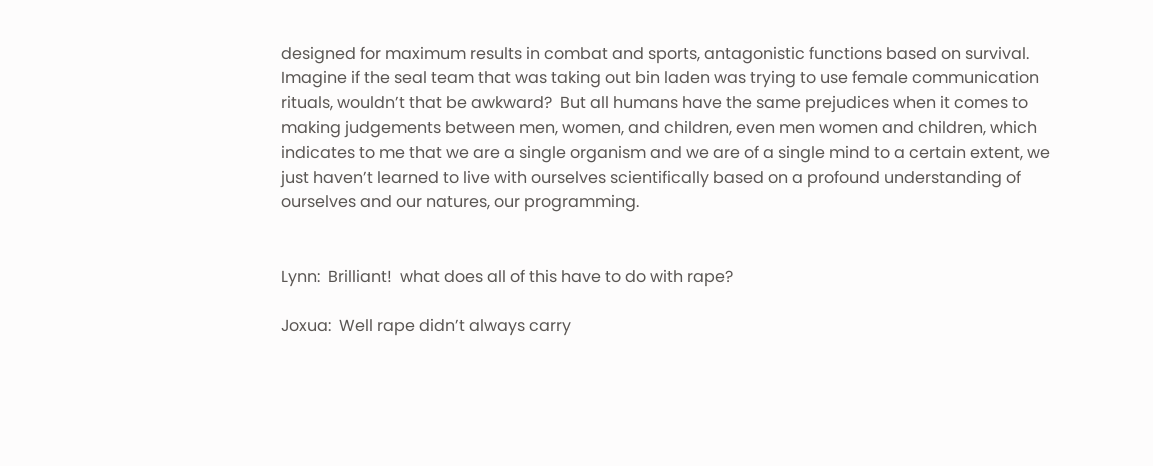designed for maximum results in combat and sports, antagonistic functions based on survival.  Imagine if the seal team that was taking out bin laden was trying to use female communication rituals, wouldn’t that be awkward?  But all humans have the same prejudices when it comes to making judgements between men, women, and children, even men women and children, which indicates to me that we are a single organism and we are of a single mind to a certain extent, we just haven’t learned to live with ourselves scientifically based on a profound understanding of ourselves and our natures, our programming.


Lynn:  Brilliant!  what does all of this have to do with rape?

Joxua:  Well rape didn’t always carry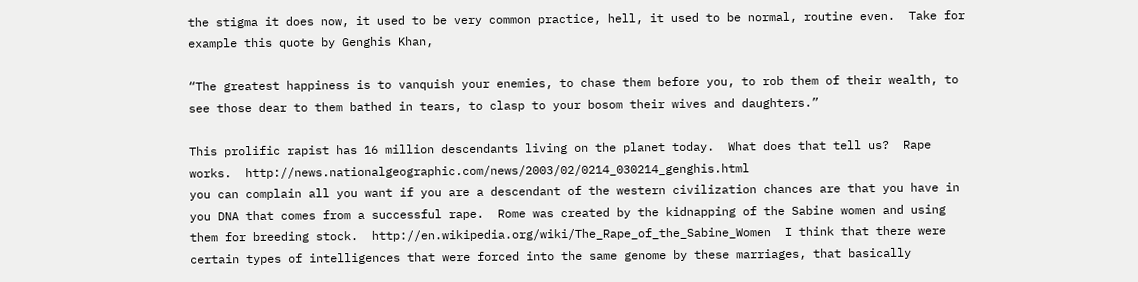the stigma it does now, it used to be very common practice, hell, it used to be normal, routine even.  Take for example this quote by Genghis Khan,

“The greatest happiness is to vanquish your enemies, to chase them before you, to rob them of their wealth, to see those dear to them bathed in tears, to clasp to your bosom their wives and daughters.”

This prolific rapist has 16 million descendants living on the planet today.  What does that tell us?  Rape works.  http://news.nationalgeographic.com/news/2003/02/0214_030214_genghis.html
you can complain all you want if you are a descendant of the western civilization chances are that you have in you DNA that comes from a successful rape.  Rome was created by the kidnapping of the Sabine women and using them for breeding stock.  http://en.wikipedia.org/wiki/The_Rape_of_the_Sabine_Women  I think that there were certain types of intelligences that were forced into the same genome by these marriages, that basically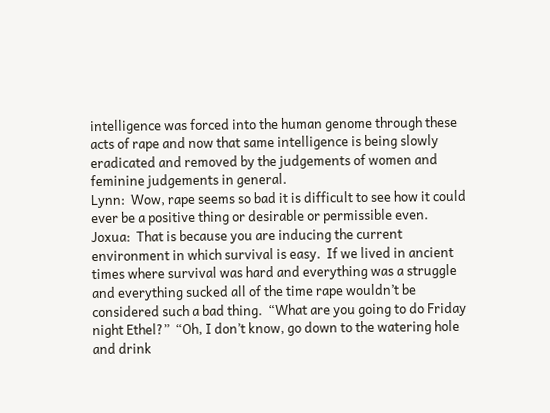intelligence was forced into the human genome through these acts of rape and now that same intelligence is being slowly eradicated and removed by the judgements of women and feminine judgements in general.
Lynn:  Wow, rape seems so bad it is difficult to see how it could ever be a positive thing or desirable or permissible even.
Joxua:  That is because you are inducing the current environment in which survival is easy.  If we lived in ancient times where survival was hard and everything was a struggle and everything sucked all of the time rape wouldn’t be considered such a bad thing.  “What are you going to do Friday night Ethel?”  “Oh, I don’t know, go down to the watering hole and drink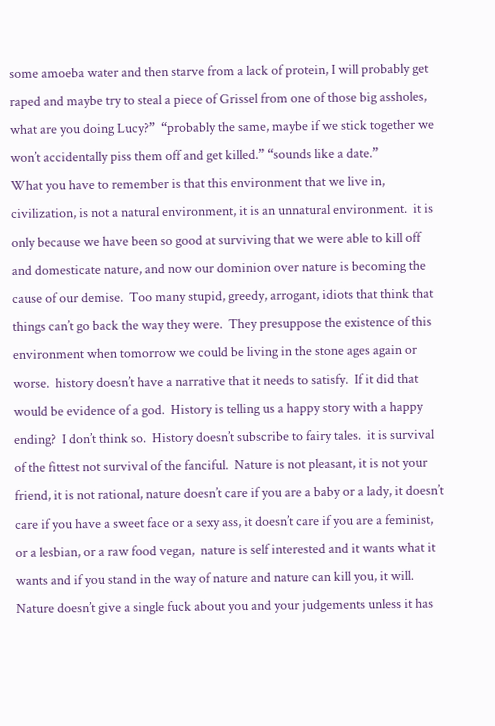some amoeba water and then starve from a lack of protein, I will probably get raped and maybe try to steal a piece of Grissel from one of those big assholes, what are you doing Lucy?”  “probably the same, maybe if we stick together we won’t accidentally piss them off and get killed.” “sounds like a date.”
What you have to remember is that this environment that we live in, civilization, is not a natural environment, it is an unnatural environment.  it is only because we have been so good at surviving that we were able to kill off and domesticate nature, and now our dominion over nature is becoming the cause of our demise.  Too many stupid, greedy, arrogant, idiots that think that things can’t go back the way they were.  They presuppose the existence of this environment when tomorrow we could be living in the stone ages again or worse.  history doesn’t have a narrative that it needs to satisfy.  If it did that would be evidence of a god.  History is telling us a happy story with a happy ending?  I don’t think so.  History doesn’t subscribe to fairy tales.  it is survival of the fittest not survival of the fanciful.  Nature is not pleasant, it is not your friend, it is not rational, nature doesn’t care if you are a baby or a lady, it doesn’t care if you have a sweet face or a sexy ass, it doesn’t care if you are a feminist, or a lesbian, or a raw food vegan,  nature is self interested and it wants what it wants and if you stand in the way of nature and nature can kill you, it will.  Nature doesn’t give a single fuck about you and your judgements unless it has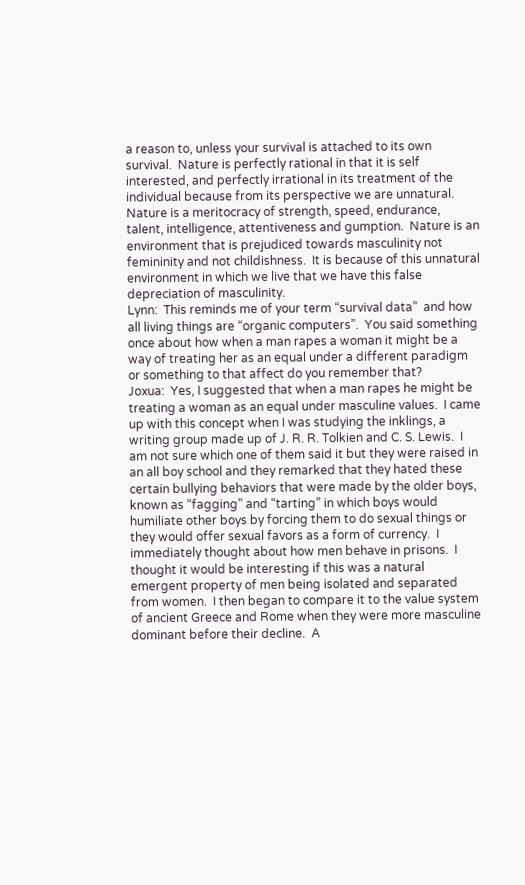a reason to, unless your survival is attached to its own survival.  Nature is perfectly rational in that it is self interested, and perfectly irrational in its treatment of the individual because from its perspective we are unnatural.  Nature is a meritocracy of strength, speed, endurance, talent, intelligence, attentiveness and gumption.  Nature is an environment that is prejudiced towards masculinity not femininity and not childishness.  It is because of this unnatural environment in which we live that we have this false depreciation of masculinity.
Lynn:  This reminds me of your term “survival data”  and how all living things are “organic computers”.  You said something once about how when a man rapes a woman it might be a way of treating her as an equal under a different paradigm or something to that affect do you remember that?
Joxua:  Yes, I suggested that when a man rapes he might be treating a woman as an equal under masculine values.  I came up with this concept when I was studying the inklings, a writing group made up of J. R. R. Tolkien and C. S. Lewis.  I am not sure which one of them said it but they were raised in an all boy school and they remarked that they hated these certain bullying behaviors that were made by the older boys, known as “fagging” and “tarting” in which boys would humiliate other boys by forcing them to do sexual things or they would offer sexual favors as a form of currency.  I immediately thought about how men behave in prisons.  I thought it would be interesting if this was a natural emergent property of men being isolated and separated from women.  I then began to compare it to the value system of ancient Greece and Rome when they were more masculine dominant before their decline.  A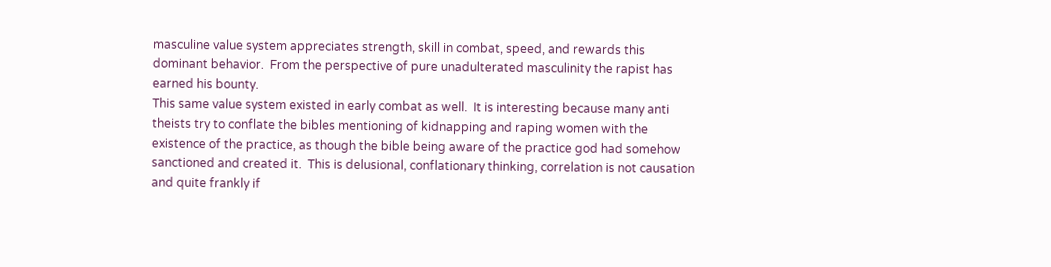masculine value system appreciates strength, skill in combat, speed, and rewards this dominant behavior.  From the perspective of pure unadulterated masculinity the rapist has earned his bounty.
This same value system existed in early combat as well.  It is interesting because many anti theists try to conflate the bibles mentioning of kidnapping and raping women with the existence of the practice, as though the bible being aware of the practice god had somehow sanctioned and created it.  This is delusional, conflationary thinking, correlation is not causation and quite frankly if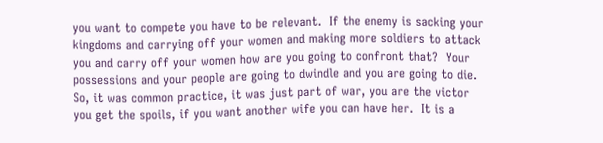you want to compete you have to be relevant.  If the enemy is sacking your kingdoms and carrying off your women and making more soldiers to attack you and carry off your women how are you going to confront that?  Your possessions and your people are going to dwindle and you are going to die.  So, it was common practice, it was just part of war, you are the victor you get the spoils, if you want another wife you can have her.  It is a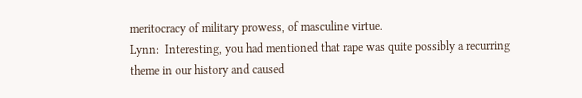meritocracy of military prowess, of masculine virtue.
Lynn:  Interesting, you had mentioned that rape was quite possibly a recurring theme in our history and caused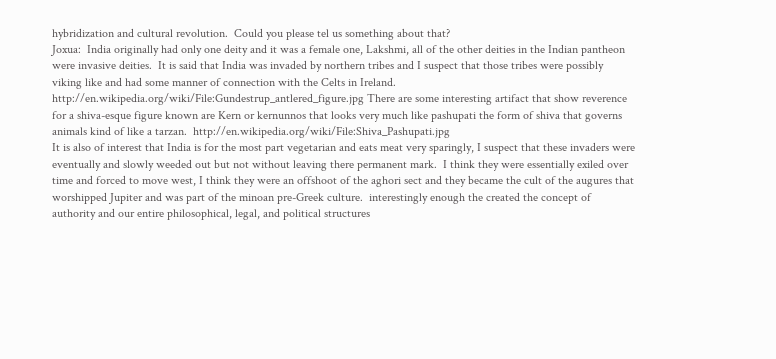hybridization and cultural revolution.  Could you please tel us something about that?
Joxua:  India originally had only one deity and it was a female one, Lakshmi, all of the other deities in the Indian pantheon were invasive deities.  It is said that India was invaded by northern tribes and I suspect that those tribes were possibly viking like and had some manner of connection with the Celts in Ireland. http://en.wikipedia.org/wiki/File:Gundestrup_antlered_figure.jpg There are some interesting artifact that show reverence for a shiva-esque figure known are Kern or kernunnos that looks very much like pashupati the form of shiva that governs animals kind of like a tarzan.  http://en.wikipedia.org/wiki/File:Shiva_Pashupati.jpg
It is also of interest that India is for the most part vegetarian and eats meat very sparingly, I suspect that these invaders were eventually and slowly weeded out but not without leaving there permanent mark.  I think they were essentially exiled over time and forced to move west, I think they were an offshoot of the aghori sect and they became the cult of the augures that worshipped Jupiter and was part of the minoan pre-Greek culture.  interestingly enough the created the concept of authority and our entire philosophical, legal, and political structures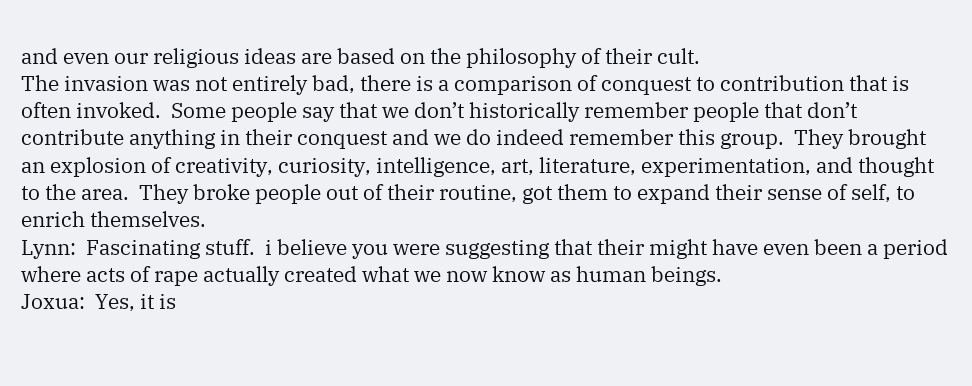and even our religious ideas are based on the philosophy of their cult.
The invasion was not entirely bad, there is a comparison of conquest to contribution that is often invoked.  Some people say that we don’t historically remember people that don’t contribute anything in their conquest and we do indeed remember this group.  They brought an explosion of creativity, curiosity, intelligence, art, literature, experimentation, and thought to the area.  They broke people out of their routine, got them to expand their sense of self, to enrich themselves.
Lynn:  Fascinating stuff.  i believe you were suggesting that their might have even been a period where acts of rape actually created what we now know as human beings.
Joxua:  Yes, it is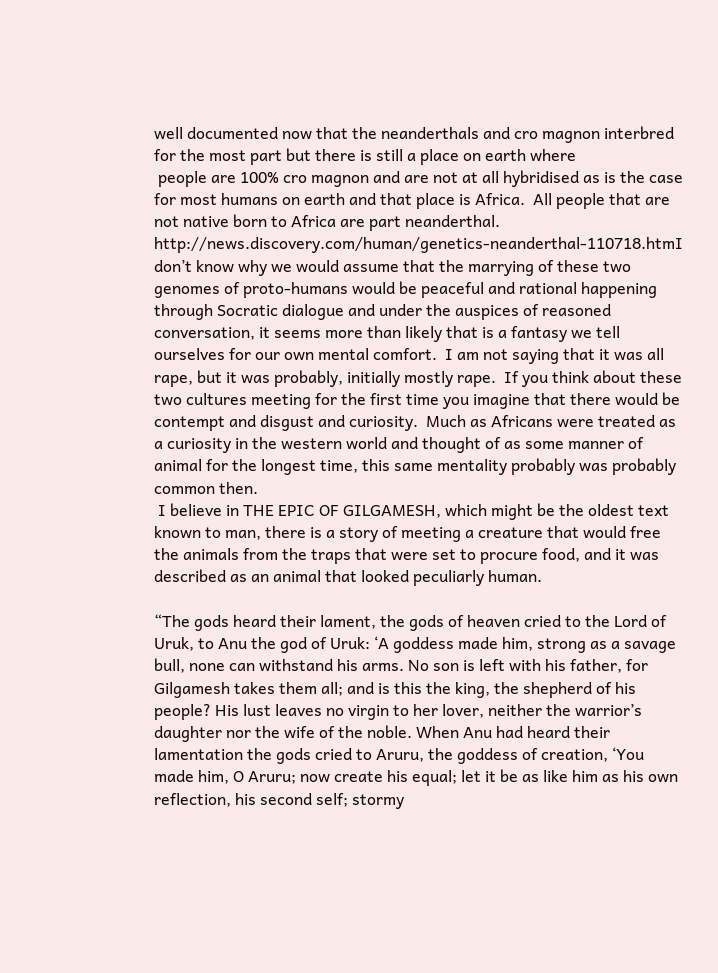well documented now that the neanderthals and cro magnon interbred for the most part but there is still a place on earth where
 people are 100% cro magnon and are not at all hybridised as is the case for most humans on earth and that place is Africa.  All people that are not native born to Africa are part neanderthal.  http://news.discovery.com/human/genetics-neanderthal-110718.htmI don’t know why we would assume that the marrying of these two genomes of proto-humans would be peaceful and rational happening through Socratic dialogue and under the auspices of reasoned conversation, it seems more than likely that is a fantasy we tell ourselves for our own mental comfort.  I am not saying that it was all rape, but it was probably, initially mostly rape.  If you think about these two cultures meeting for the first time you imagine that there would be contempt and disgust and curiosity.  Much as Africans were treated as a curiosity in the western world and thought of as some manner of animal for the longest time, this same mentality probably was probably common then.
 I believe in THE EPIC OF GILGAMESH, which might be the oldest text known to man, there is a story of meeting a creature that would free the animals from the traps that were set to procure food, and it was described as an animal that looked peculiarly human.

“The gods heard their lament, the gods of heaven cried to the Lord of Uruk, to Anu the god of Uruk: ‘A goddess made him, strong as a savage bull, none can withstand his arms. No son is left with his father, for Gilgamesh takes them all; and is this the king, the shepherd of his people? His lust leaves no virgin to her lover, neither the warrior’s daughter nor the wife of the noble. When Anu had heard their lamentation the gods cried to Aruru, the goddess of creation, ‘You made him, O Aruru; now create his equal; let it be as like him as his own reflection, his second self; stormy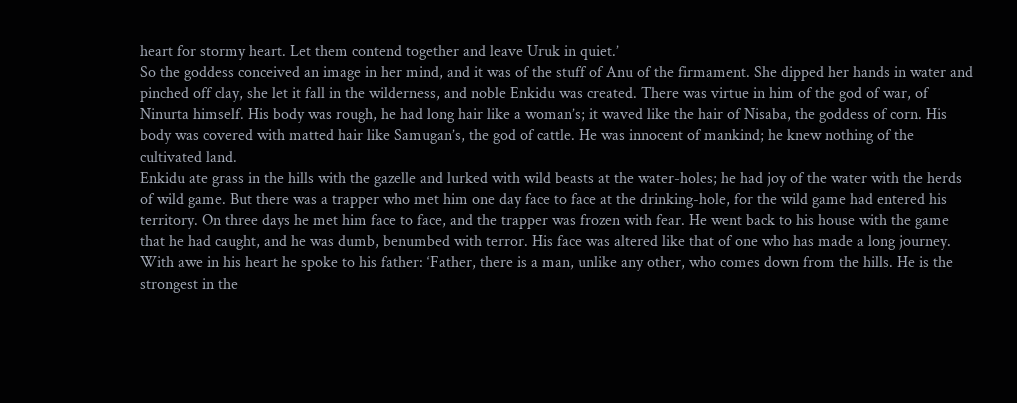heart for stormy heart. Let them contend together and leave Uruk in quiet.’
So the goddess conceived an image in her mind, and it was of the stuff of Anu of the firmament. She dipped her hands in water and pinched off clay, she let it fall in the wilderness, and noble Enkidu was created. There was virtue in him of the god of war, of Ninurta himself. His body was rough, he had long hair like a woman’s; it waved like the hair of Nisaba, the goddess of corn. His body was covered with matted hair like Samugan’s, the god of cattle. He was innocent of mankind; he knew nothing of the cultivated land.
Enkidu ate grass in the hills with the gazelle and lurked with wild beasts at the water-holes; he had joy of the water with the herds of wild game. But there was a trapper who met him one day face to face at the drinking-hole, for the wild game had entered his territory. On three days he met him face to face, and the trapper was frozen with fear. He went back to his house with the game that he had caught, and he was dumb, benumbed with terror. His face was altered like that of one who has made a long journey. With awe in his heart he spoke to his father: ‘Father, there is a man, unlike any other, who comes down from the hills. He is the strongest in the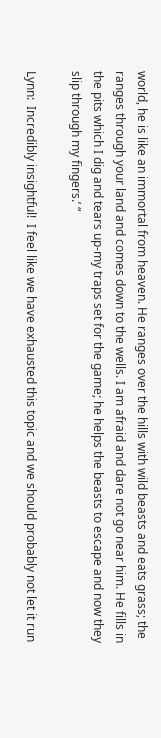world, he is like an immortal from heaven. He ranges over the hills with wild beasts and eats grass; the ranges through your land and comes down to the wells. I am afraid and dare not go near him. He fills in the pits which I dig and tears up-my traps set for the game; he helps the beasts to escape and now they slip through my fingers.’ “

Lynn:  Incredibly insightful!  I feel like we have exhausted this topic and we should probably not let it run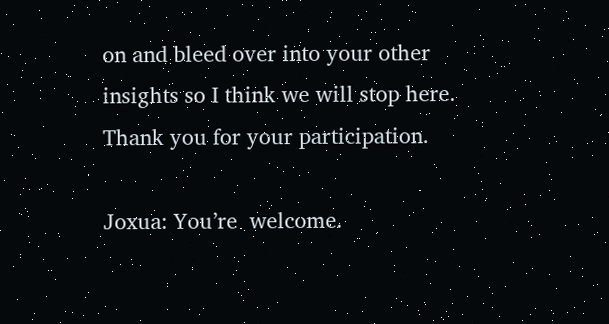on and bleed over into your other insights so I think we will stop here.  Thank you for your participation.

Joxua: You’re  welcome.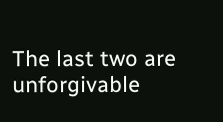The last two are unforgivable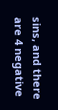sins, and there are 4 negative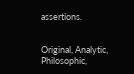assertions.


Original, Analytic, Philosophic,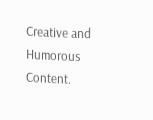Creative and Humorous Content.